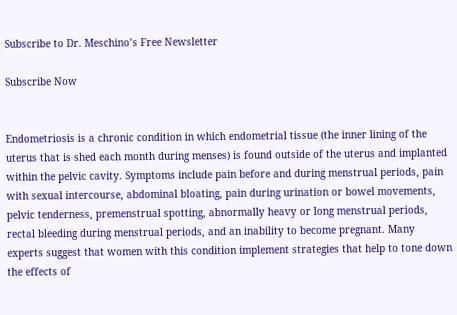Subscribe to Dr. Meschino’s Free Newsletter

Subscribe Now


Endometriosis is a chronic condition in which endometrial tissue (the inner lining of the uterus that is shed each month during menses) is found outside of the uterus and implanted within the pelvic cavity. Symptoms include pain before and during menstrual periods, pain with sexual intercourse, abdominal bloating, pain during urination or bowel movements, pelvic tenderness, premenstrual spotting, abnormally heavy or long menstrual periods, rectal bleeding during menstrual periods, and an inability to become pregnant. Many experts suggest that women with this condition implement strategies that help to tone down the effects of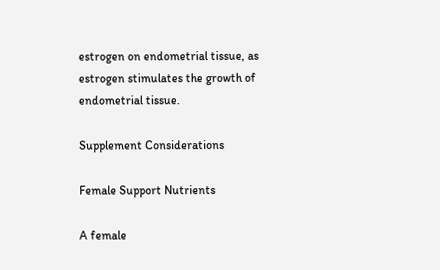estrogen on endometrial tissue, as estrogen stimulates the growth of endometrial tissue.

Supplement Considerations

Female Support Nutrients

A female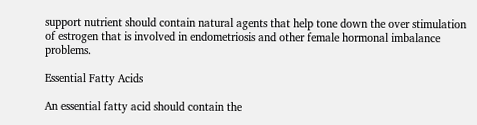support nutrient should contain natural agents that help tone down the over stimulation of estrogen that is involved in endometriosis and other female hormonal imbalance problems.

Essential Fatty Acids

An essential fatty acid should contain the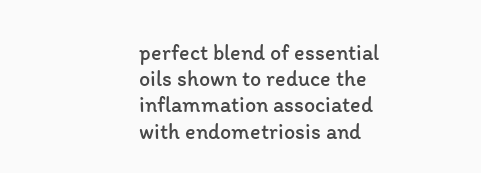perfect blend of essential oils shown to reduce the inflammation associated with endometriosis and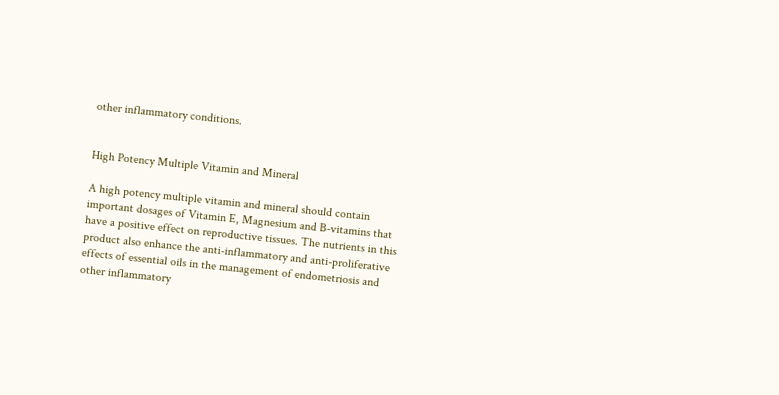other inflammatory conditions.


High Potency Multiple Vitamin and Mineral

A high potency multiple vitamin and mineral should contain important dosages of Vitamin E, Magnesium and B-vitamins that have a positive effect on reproductive tissues. The nutrients in this product also enhance the anti-inflammatory and anti-proliferative effects of essential oils in the management of endometriosis and other inflammatory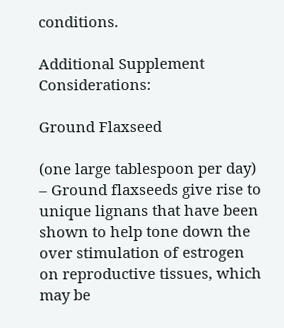conditions.

Additional Supplement Considerations:

Ground Flaxseed

(one large tablespoon per day) – Ground flaxseeds give rise to unique lignans that have been shown to help tone down the over stimulation of estrogen on reproductive tissues, which may be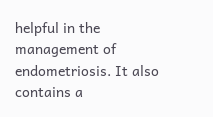helpful in the management of endometriosis. It also contains a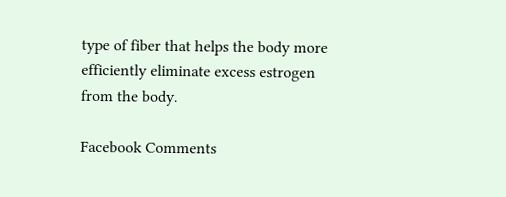type of fiber that helps the body more efficiently eliminate excess estrogen from the body.

Facebook Comments